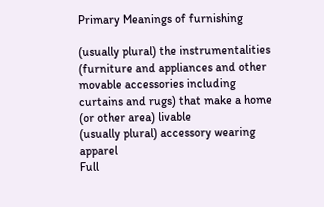Primary Meanings of furnishing

(usually plural) the instrumentalities (furniture and appliances and other movable accessories including curtains and rugs) that make a home (or other area) livable
(usually plural) accessory wearing apparel
Full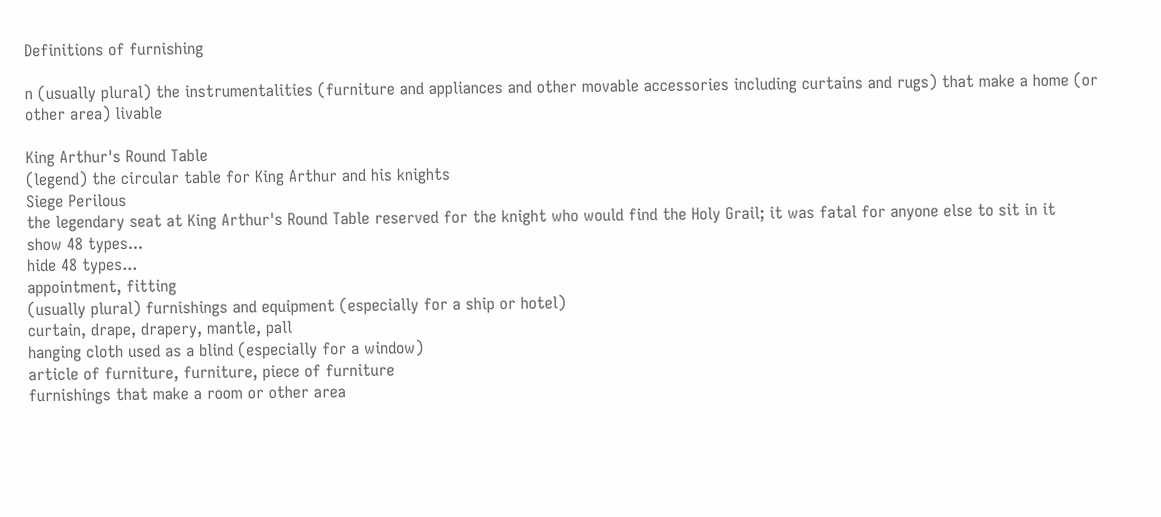Definitions of furnishing

n (usually plural) the instrumentalities (furniture and appliances and other movable accessories including curtains and rugs) that make a home (or other area) livable

King Arthur's Round Table
(legend) the circular table for King Arthur and his knights
Siege Perilous
the legendary seat at King Arthur's Round Table reserved for the knight who would find the Holy Grail; it was fatal for anyone else to sit in it
show 48 types...
hide 48 types...
appointment, fitting
(usually plural) furnishings and equipment (especially for a ship or hotel)
curtain, drape, drapery, mantle, pall
hanging cloth used as a blind (especially for a window)
article of furniture, furniture, piece of furniture
furnishings that make a room or other area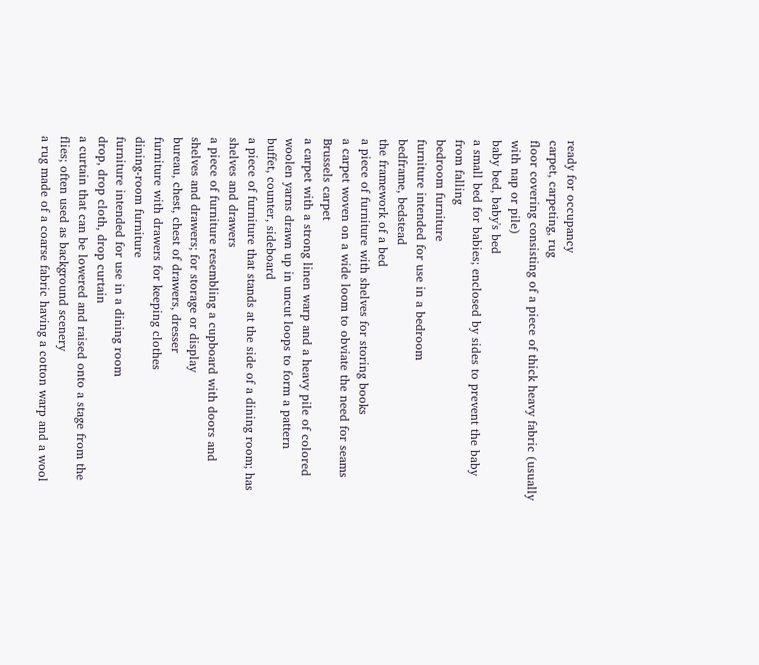ready for occupancy
carpet, carpeting, rug
floor covering consisting of a piece of thick heavy fabric (usually with nap or pile)
baby bed, baby's bed
a small bed for babies; enclosed by sides to prevent the baby from falling
bedroom furniture
furniture intended for use in a bedroom
bedframe, bedstead
the framework of a bed
a piece of furniture with shelves for storing books
a carpet woven on a wide loom to obviate the need for seams
Brussels carpet
a carpet with a strong linen warp and a heavy pile of colored woolen yarns drawn up in uncut loops to form a pattern
buffet, counter, sideboard
a piece of furniture that stands at the side of a dining room; has shelves and drawers
a piece of furniture resembling a cupboard with doors and shelves and drawers; for storage or display
bureau, chest, chest of drawers, dresser
furniture with drawers for keeping clothes
dining-room furniture
furniture intended for use in a dining room
drop, drop cloth, drop curtain
a curtain that can be lowered and raised onto a stage from the flies; often used as background scenery
a rug made of a coarse fabric having a cotton warp and a wool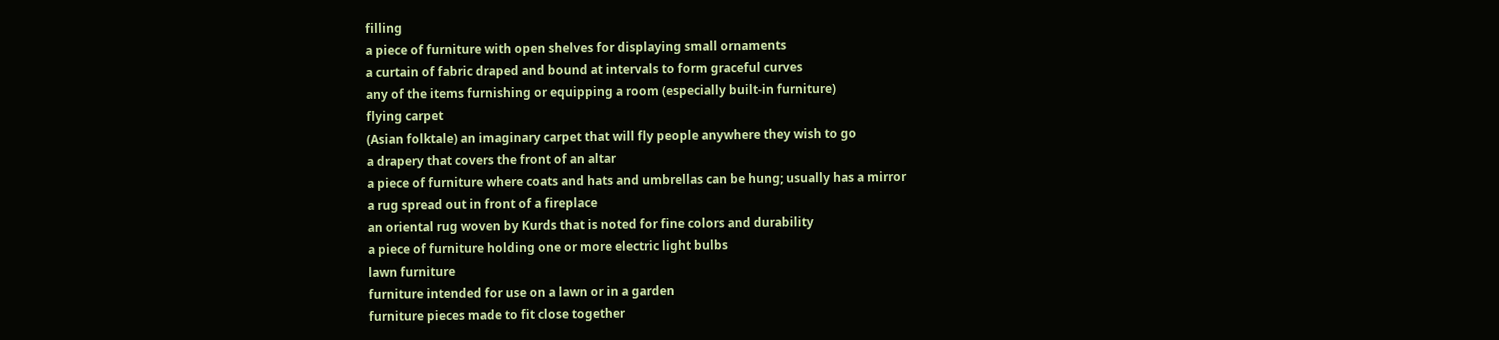filling
a piece of furniture with open shelves for displaying small ornaments
a curtain of fabric draped and bound at intervals to form graceful curves
any of the items furnishing or equipping a room (especially built-in furniture)
flying carpet
(Asian folktale) an imaginary carpet that will fly people anywhere they wish to go
a drapery that covers the front of an altar
a piece of furniture where coats and hats and umbrellas can be hung; usually has a mirror
a rug spread out in front of a fireplace
an oriental rug woven by Kurds that is noted for fine colors and durability
a piece of furniture holding one or more electric light bulbs
lawn furniture
furniture intended for use on a lawn or in a garden
furniture pieces made to fit close together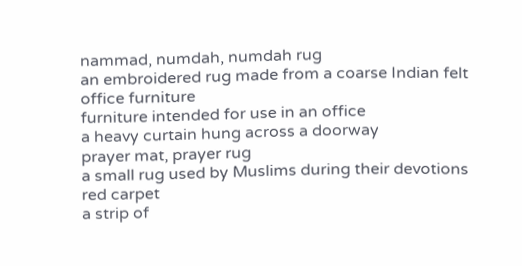nammad, numdah, numdah rug
an embroidered rug made from a coarse Indian felt
office furniture
furniture intended for use in an office
a heavy curtain hung across a doorway
prayer mat, prayer rug
a small rug used by Muslims during their devotions
red carpet
a strip of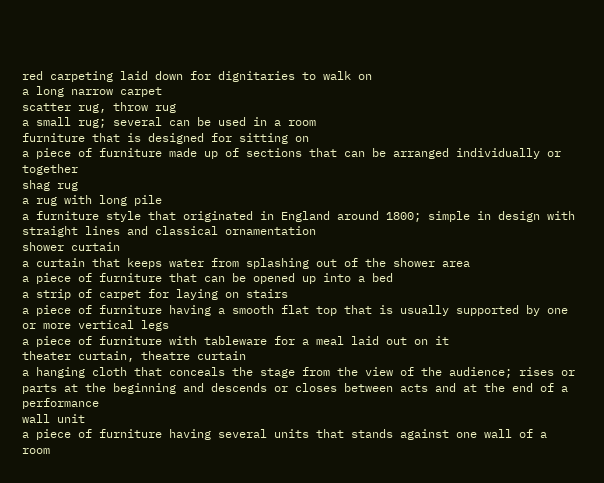red carpeting laid down for dignitaries to walk on
a long narrow carpet
scatter rug, throw rug
a small rug; several can be used in a room
furniture that is designed for sitting on
a piece of furniture made up of sections that can be arranged individually or together
shag rug
a rug with long pile
a furniture style that originated in England around 1800; simple in design with straight lines and classical ornamentation
shower curtain
a curtain that keeps water from splashing out of the shower area
a piece of furniture that can be opened up into a bed
a strip of carpet for laying on stairs
a piece of furniture having a smooth flat top that is usually supported by one or more vertical legs
a piece of furniture with tableware for a meal laid out on it
theater curtain, theatre curtain
a hanging cloth that conceals the stage from the view of the audience; rises or parts at the beginning and descends or closes between acts and at the end of a performance
wall unit
a piece of furniture having several units that stands against one wall of a room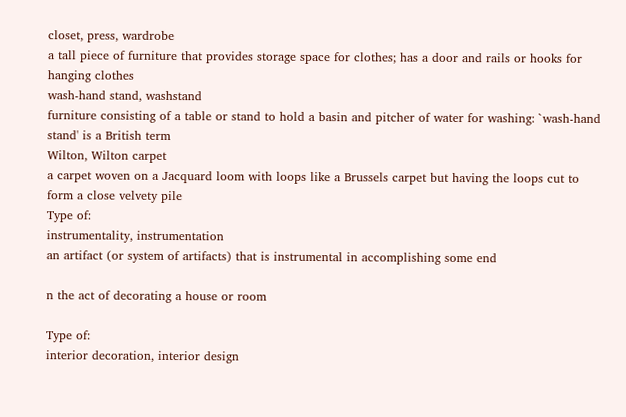closet, press, wardrobe
a tall piece of furniture that provides storage space for clothes; has a door and rails or hooks for hanging clothes
wash-hand stand, washstand
furniture consisting of a table or stand to hold a basin and pitcher of water for washing: `wash-hand stand' is a British term
Wilton, Wilton carpet
a carpet woven on a Jacquard loom with loops like a Brussels carpet but having the loops cut to form a close velvety pile
Type of:
instrumentality, instrumentation
an artifact (or system of artifacts) that is instrumental in accomplishing some end

n the act of decorating a house or room

Type of:
interior decoration, interior design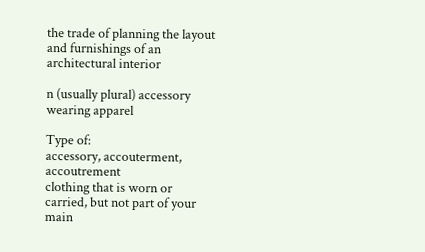the trade of planning the layout and furnishings of an architectural interior

n (usually plural) accessory wearing apparel

Type of:
accessory, accouterment, accoutrement
clothing that is worn or carried, but not part of your main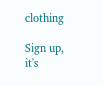clothing

Sign up, it's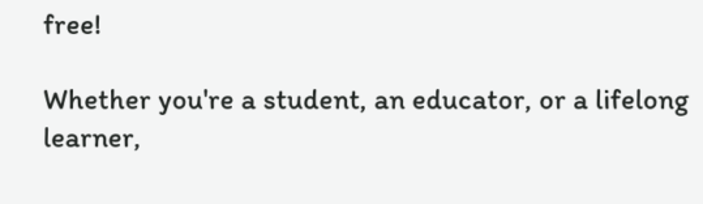free!

Whether you're a student, an educator, or a lifelong learner,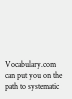Vocabulary.com can put you on the path to systematic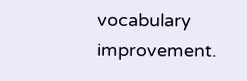vocabulary improvement.